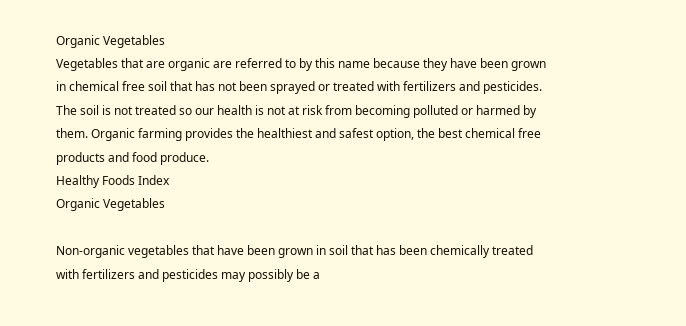Organic Vegetables
Vegetables that are organic are referred to by this name because they have been grown in chemical free soil that has not been sprayed or treated with fertilizers and pesticides.
The soil is not treated so our health is not at risk from becoming polluted or harmed by them. Organic farming provides the healthiest and safest option, the best chemical free products and food produce.
Healthy Foods Index
Organic Vegetables

Non-organic vegetables that have been grown in soil that has been chemically treated with fertilizers and pesticides may possibly be a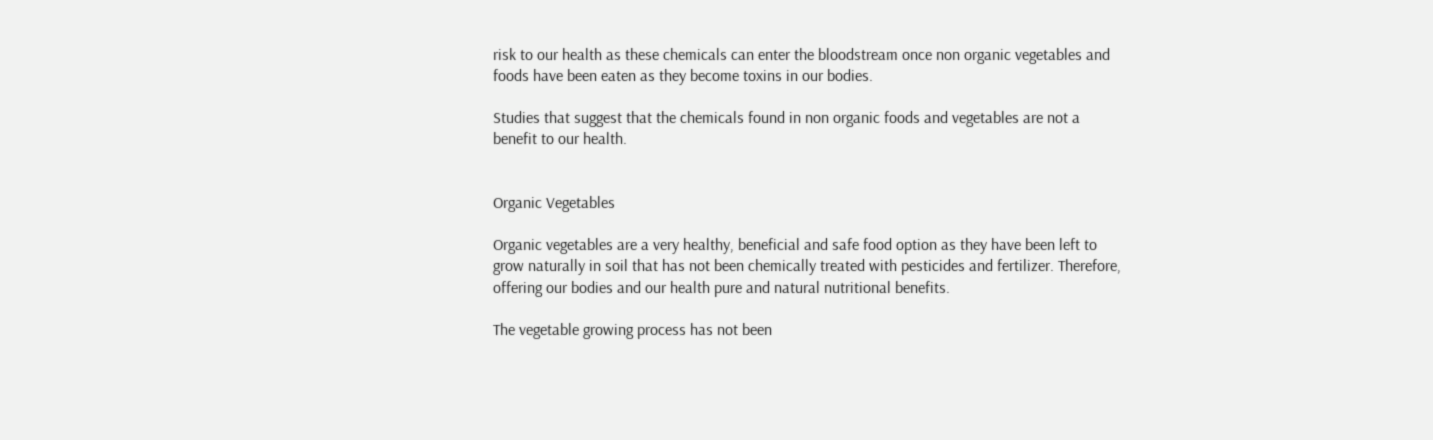risk to our health as these chemicals can enter the bloodstream once non organic vegetables and foods have been eaten as they become toxins in our bodies.

Studies that suggest that the chemicals found in non organic foods and vegetables are not a benefit to our health.


Organic Vegetables

Organic vegetables are a very healthy, beneficial and safe food option as they have been left to grow naturally in soil that has not been chemically treated with pesticides and fertilizer. Therefore, offering our bodies and our health pure and natural nutritional benefits.

The vegetable growing process has not been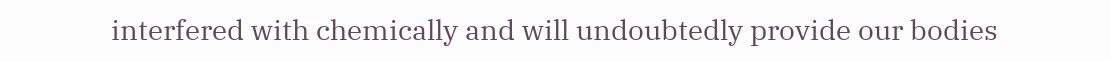interfered with chemically and will undoubtedly provide our bodies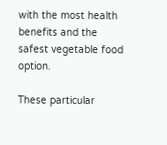with the most health benefits and the safest vegetable food option.

These particular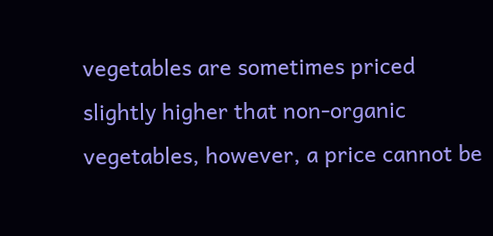vegetables are sometimes priced slightly higher that non-organic vegetables, however, a price cannot be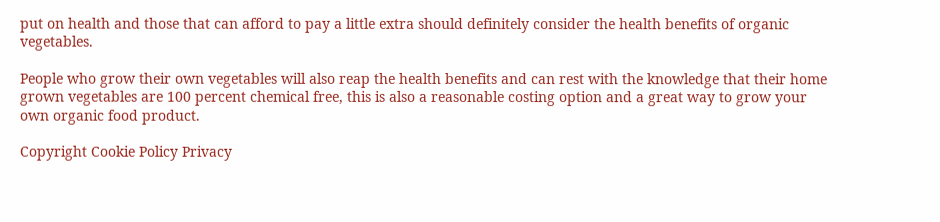put on health and those that can afford to pay a little extra should definitely consider the health benefits of organic vegetables.

People who grow their own vegetables will also reap the health benefits and can rest with the knowledge that their home grown vegetables are 100 percent chemical free, this is also a reasonable costing option and a great way to grow your own organic food product.

Copyright Cookie Policy Privacy